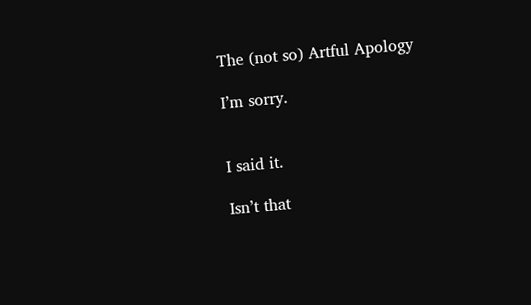The (not so) Artful Apology

I’m sorry.


I said it.

Isn’t that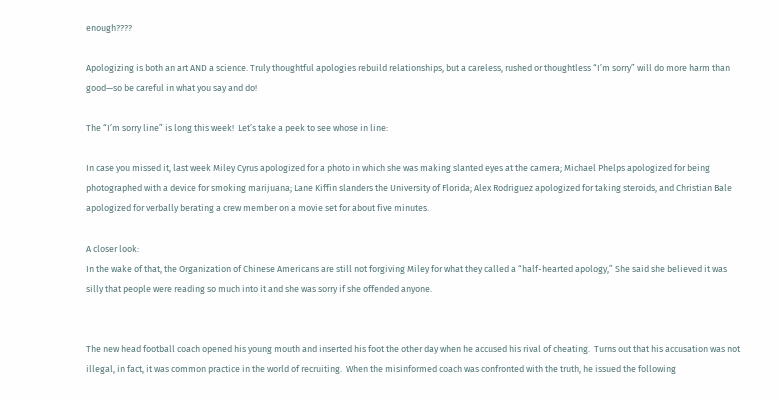enough????

Apologizing is both an art AND a science. Truly thoughtful apologies rebuild relationships, but a careless, rushed or thoughtless “I’m sorry” will do more harm than good—so be careful in what you say and do!

The “I’m sorry line” is long this week!  Let’s take a peek to see whose in line:

In case you missed it, last week Miley Cyrus apologized for a photo in which she was making slanted eyes at the camera; Michael Phelps apologized for being photographed with a device for smoking marijuana; Lane Kiffin slanders the University of Florida; Alex Rodriguez apologized for taking steroids, and Christian Bale apologized for verbally berating a crew member on a movie set for about five minutes.

A closer look:
In the wake of that, the Organization of Chinese Americans are still not forgiving Miley for what they called a “half-hearted apology,” She said she believed it was silly that people were reading so much into it and she was sorry if she offended anyone.


The new head football coach opened his young mouth and inserted his foot the other day when he accused his rival of cheating.  Turns out that his accusation was not illegal, in fact, it was common practice in the world of recruiting.  When the misinformed coach was confronted with the truth, he issued the following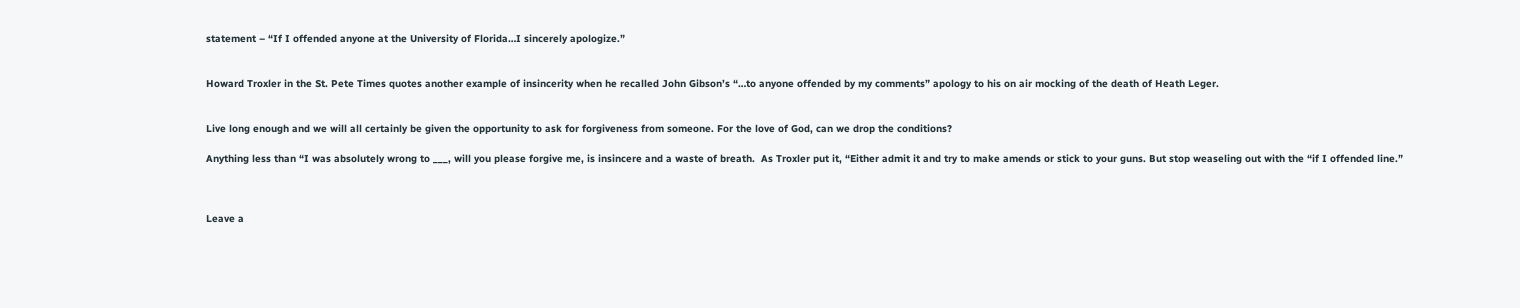statement – “If I offended anyone at the University of Florida…I sincerely apologize.”


Howard Troxler in the St. Pete Times quotes another example of insincerity when he recalled John Gibson’s “…to anyone offended by my comments” apology to his on air mocking of the death of Heath Leger.


Live long enough and we will all certainly be given the opportunity to ask for forgiveness from someone. For the love of God, can we drop the conditions?

Anything less than “I was absolutely wrong to ___, will you please forgive me, is insincere and a waste of breath.  As Troxler put it, “Either admit it and try to make amends or stick to your guns. But stop weaseling out with the “if I offended line.”



Leave a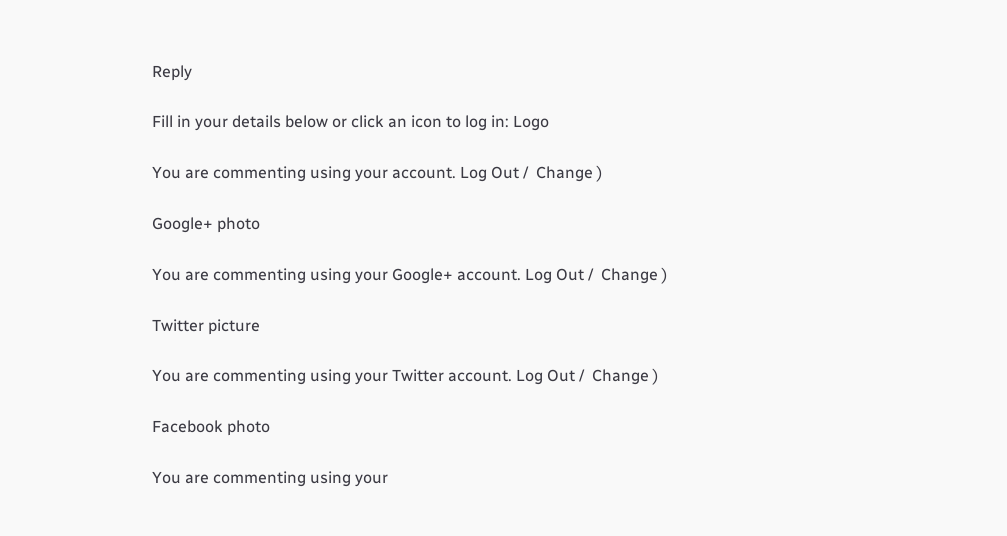Reply

Fill in your details below or click an icon to log in: Logo

You are commenting using your account. Log Out /  Change )

Google+ photo

You are commenting using your Google+ account. Log Out /  Change )

Twitter picture

You are commenting using your Twitter account. Log Out /  Change )

Facebook photo

You are commenting using your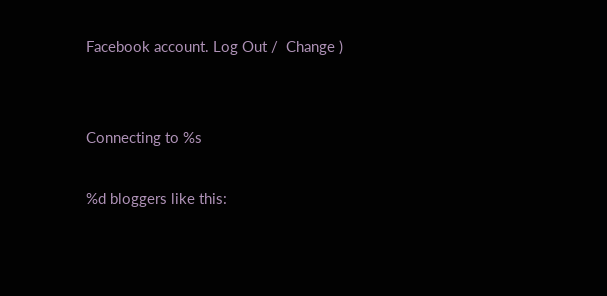Facebook account. Log Out /  Change )


Connecting to %s

%d bloggers like this: